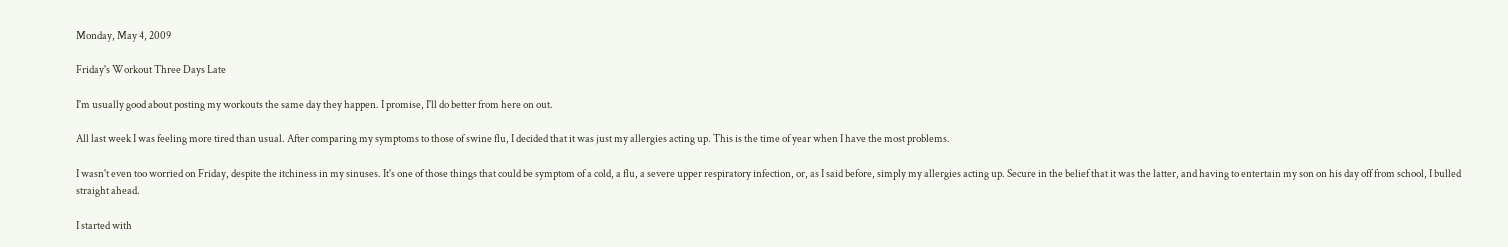Monday, May 4, 2009

Friday's Workout Three Days Late

I'm usually good about posting my workouts the same day they happen. I promise, I'll do better from here on out.

All last week I was feeling more tired than usual. After comparing my symptoms to those of swine flu, I decided that it was just my allergies acting up. This is the time of year when I have the most problems.

I wasn't even too worried on Friday, despite the itchiness in my sinuses. It's one of those things that could be symptom of a cold, a flu, a severe upper respiratory infection, or, as I said before, simply my allergies acting up. Secure in the belief that it was the latter, and having to entertain my son on his day off from school, I bulled straight ahead.

I started with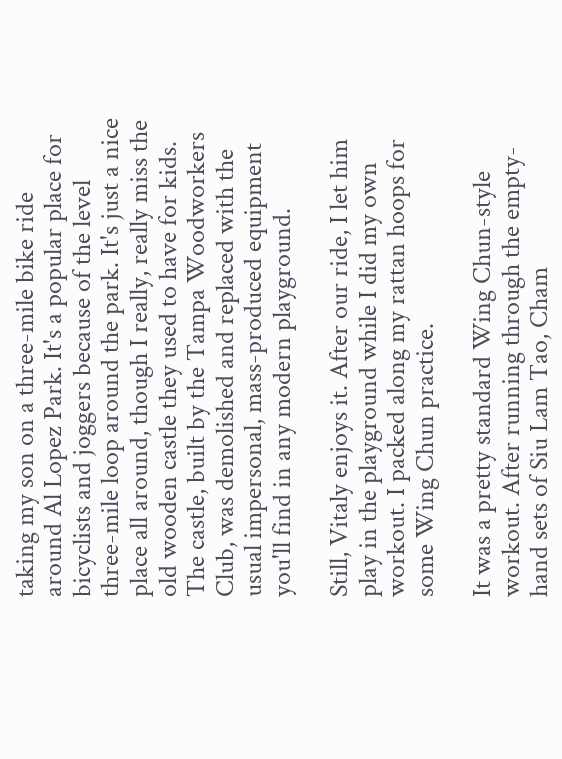taking my son on a three-mile bike ride around Al Lopez Park. It's a popular place for bicyclists and joggers because of the level three-mile loop around the park. It's just a nice place all around, though I really, really miss the old wooden castle they used to have for kids. The castle, built by the Tampa Woodworkers Club, was demolished and replaced with the usual impersonal, mass-produced equipment you'll find in any modern playground.

Still, Vitaly enjoys it. After our ride, I let him play in the playground while I did my own workout. I packed along my rattan hoops for some Wing Chun practice.

It was a pretty standard Wing Chun-style workout. After running through the empty-hand sets of Siu Lam Tao, Cham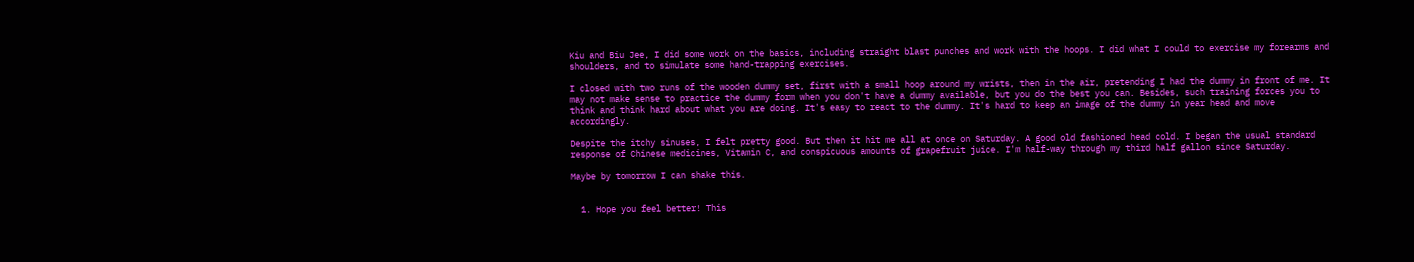Kiu and Biu Jee, I did some work on the basics, including straight blast punches and work with the hoops. I did what I could to exercise my forearms and shoulders, and to simulate some hand-trapping exercises.

I closed with two runs of the wooden dummy set, first with a small hoop around my wrists, then in the air, pretending I had the dummy in front of me. It may not make sense to practice the dummy form when you don't have a dummy available, but you do the best you can. Besides, such training forces you to think and think hard about what you are doing. It's easy to react to the dummy. It's hard to keep an image of the dummy in year head and move accordingly.

Despite the itchy sinuses, I felt pretty good. But then it hit me all at once on Saturday. A good old fashioned head cold. I began the usual standard response of Chinese medicines, Vitamin C, and conspicuous amounts of grapefruit juice. I'm half-way through my third half gallon since Saturday.

Maybe by tomorrow I can shake this.


  1. Hope you feel better! This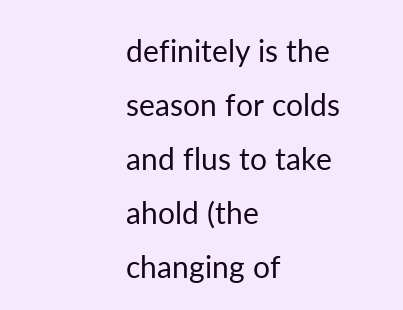definitely is the season for colds and flus to take ahold (the changing of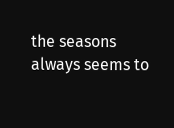the seasons always seems to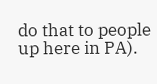do that to people up here in PA).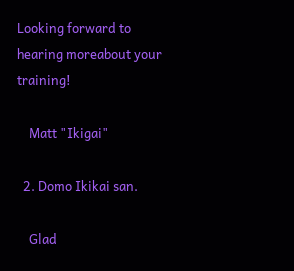Looking forward to hearing moreabout your training!

    Matt "Ikigai"

  2. Domo Ikikai san.

    Glad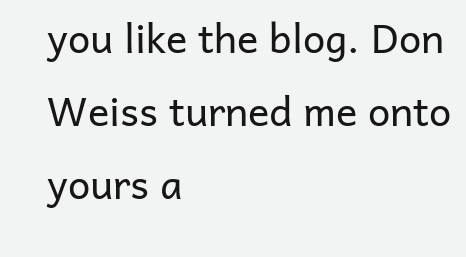you like the blog. Don Weiss turned me onto yours a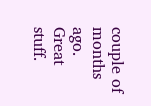couple of months ago. Great stuff.